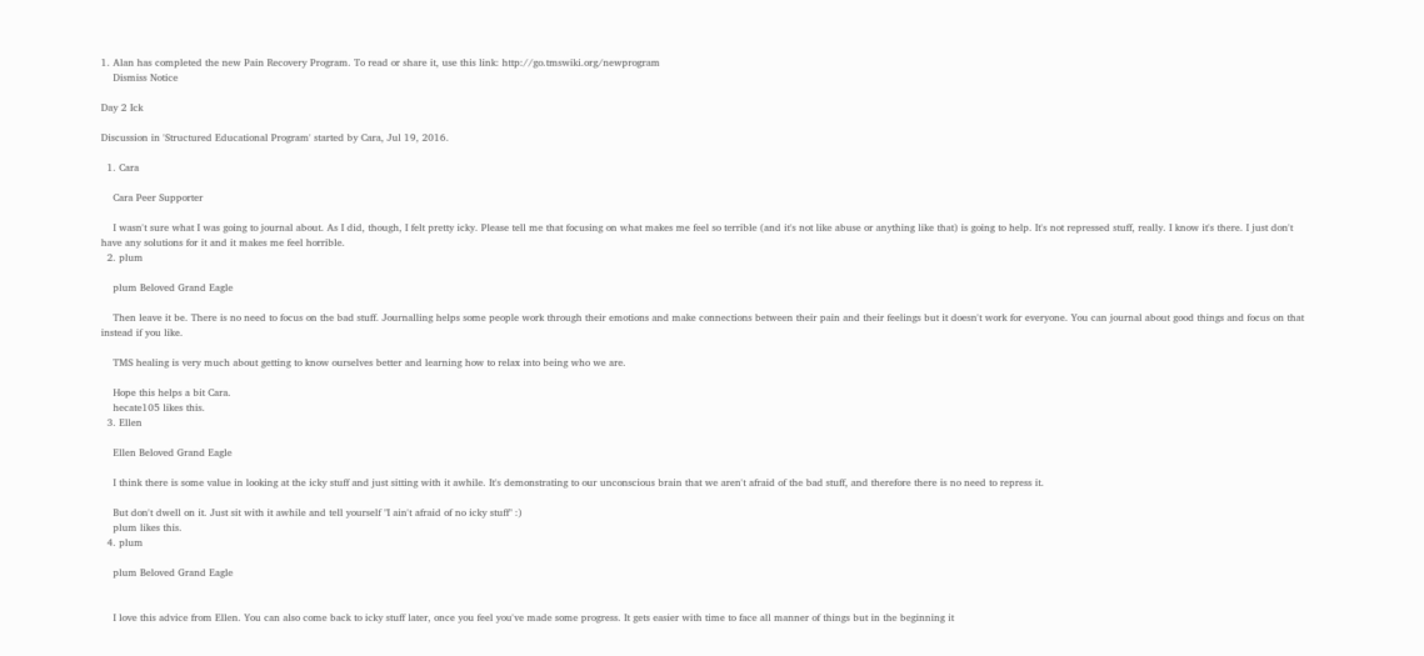1. Alan has completed the new Pain Recovery Program. To read or share it, use this link: http://go.tmswiki.org/newprogram
    Dismiss Notice

Day 2 Ick

Discussion in 'Structured Educational Program' started by Cara, Jul 19, 2016.

  1. Cara

    Cara Peer Supporter

    I wasn't sure what I was going to journal about. As I did, though, I felt pretty icky. Please tell me that focusing on what makes me feel so terrible (and it's not like abuse or anything like that) is going to help. It's not repressed stuff, really. I know it's there. I just don't have any solutions for it and it makes me feel horrible.
  2. plum

    plum Beloved Grand Eagle

    Then leave it be. There is no need to focus on the bad stuff. Journalling helps some people work through their emotions and make connections between their pain and their feelings but it doesn't work for everyone. You can journal about good things and focus on that instead if you like.

    TMS healing is very much about getting to know ourselves better and learning how to relax into being who we are.

    Hope this helps a bit Cara.
    hecate105 likes this.
  3. Ellen

    Ellen Beloved Grand Eagle

    I think there is some value in looking at the icky stuff and just sitting with it awhile. It's demonstrating to our unconscious brain that we aren't afraid of the bad stuff, and therefore there is no need to repress it.

    But don't dwell on it. Just sit with it awhile and tell yourself "I ain't afraid of no icky stuff" :)
    plum likes this.
  4. plum

    plum Beloved Grand Eagle


    I love this advice from Ellen. You can also come back to icky stuff later, once you feel you've made some progress. It gets easier with time to face all manner of things but in the beginning it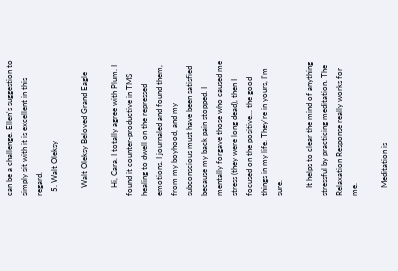can be a challenge. Ellen's suggestion to simply sit with it is excellent in this regard.
  5. Walt Oleksy

    Walt Oleksy Beloved Grand Eagle

    Hi, Cara. I totally agree with Plum. I found it counter-productive in TMS healing to dwell on the repressed emotions. I journaled and found them, from my boyhood, and my subconscious must have been satisfied because my back pain stopped. I mentally forgave those who caused me stress (they were long dead), then I focused on the positive... the good things in my life. They're in yours, I'm sure.

    It helps to clear the mind of anything stressful by practicing meditation. The Relaxation Response really works for me.

    Meditation is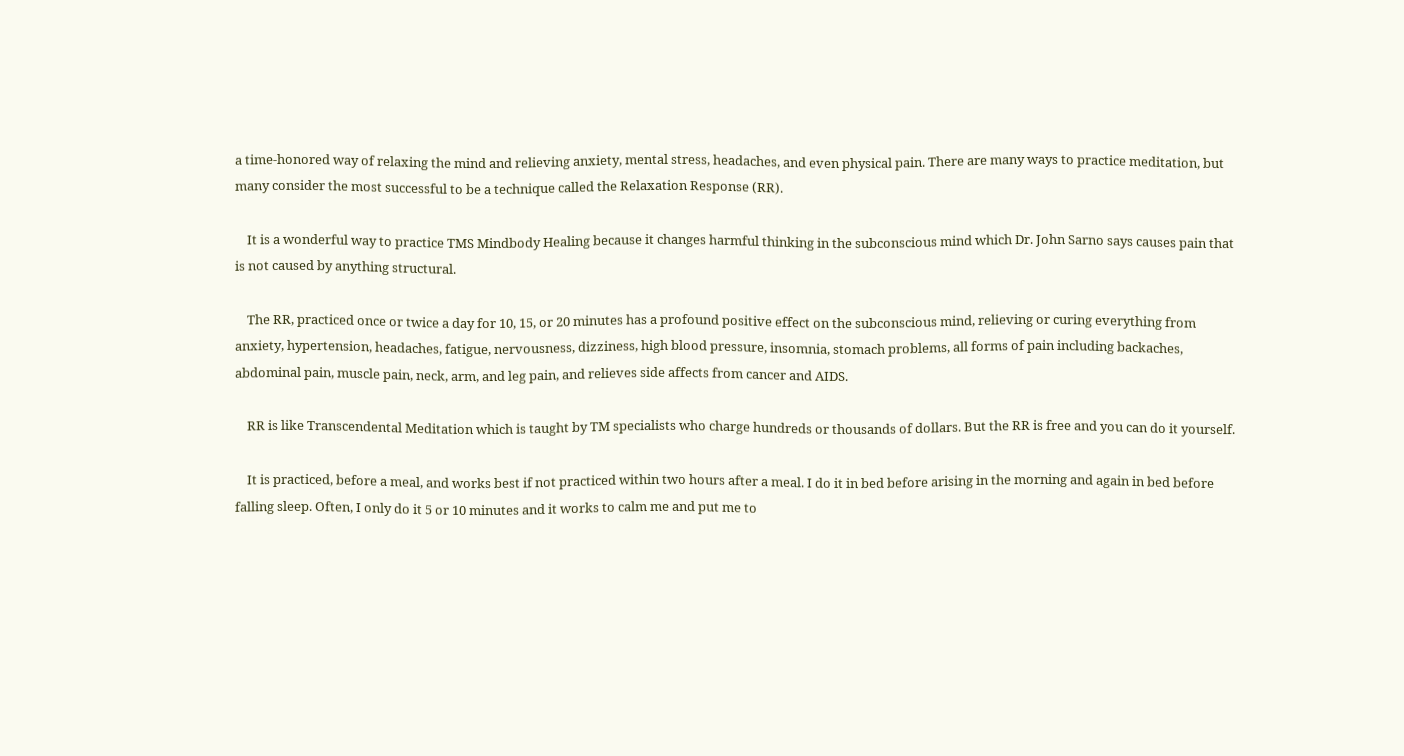a time-honored way of relaxing the mind and relieving anxiety, mental stress, headaches, and even physical pain. There are many ways to practice meditation, but many consider the most successful to be a technique called the Relaxation Response (RR).

    It is a wonderful way to practice TMS Mindbody Healing because it changes harmful thinking in the subconscious mind which Dr. John Sarno says causes pain that is not caused by anything structural.

    The RR, practiced once or twice a day for 10, 15, or 20 minutes has a profound positive effect on the subconscious mind, relieving or curing everything from anxiety, hypertension, headaches, fatigue, nervousness, dizziness, high blood pressure, insomnia, stomach problems, all forms of pain including backaches, abdominal pain, muscle pain, neck, arm, and leg pain, and relieves side affects from cancer and AIDS.

    RR is like Transcendental Meditation which is taught by TM specialists who charge hundreds or thousands of dollars. But the RR is free and you can do it yourself.

    It is practiced, before a meal, and works best if not practiced within two hours after a meal. I do it in bed before arising in the morning and again in bed before falling sleep. Often, I only do it 5 or 10 minutes and it works to calm me and put me to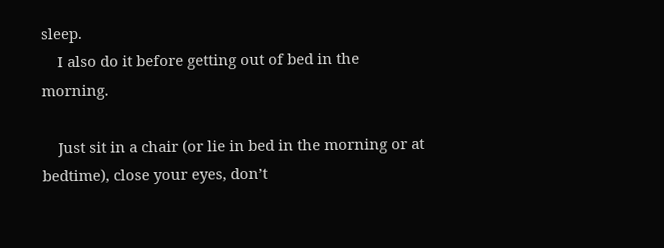sleep.
    I also do it before getting out of bed in the morning.

    Just sit in a chair (or lie in bed in the morning or at bedtime), close your eyes, don’t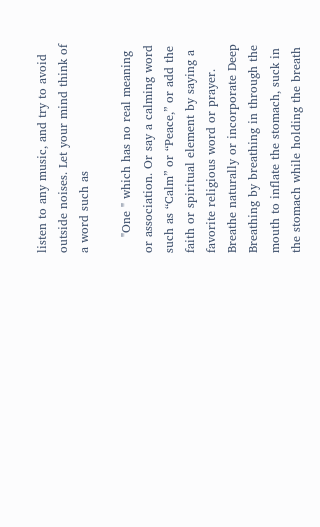listen to any music, and try to avoid outside noises. Let your mind think of a word such as

    "One " which has no real meaning or association. Or say a calming word such as “Calm” or “Peace,” or add the faith or spiritual element by saying a favorite religious word or prayer. Breathe naturally or incorporate Deep Breathing by breathing in through the mouth to inflate the stomach, suck in the stomach while holding the breath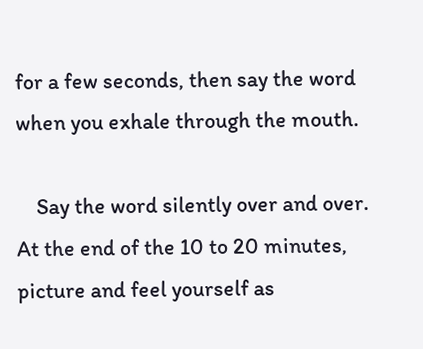for a few seconds, then say the word when you exhale through the mouth.

    Say the word silently over and over. At the end of the 10 to 20 minutes, picture and feel yourself as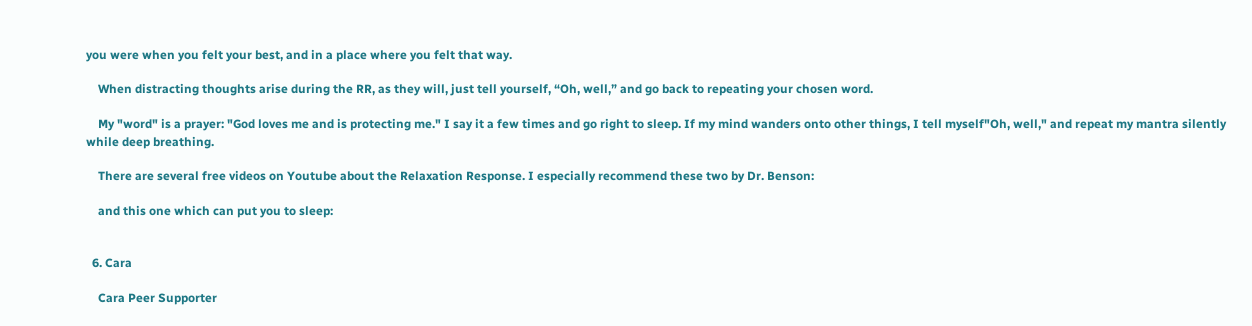you were when you felt your best, and in a place where you felt that way.

    When distracting thoughts arise during the RR, as they will, just tell yourself, “Oh, well,” and go back to repeating your chosen word.

    My "word" is a prayer: "God loves me and is protecting me." I say it a few times and go right to sleep. If my mind wanders onto other things, I tell myself"Oh, well," and repeat my mantra silently while deep breathing.

    There are several free videos on Youtube about the Relaxation Response. I especially recommend these two by Dr. Benson:

    and this one which can put you to sleep:


  6. Cara

    Cara Peer Supporter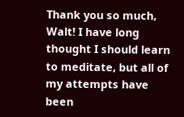Thank you so much, Walt! I have long thought I should learn to meditate, but all of my attempts have been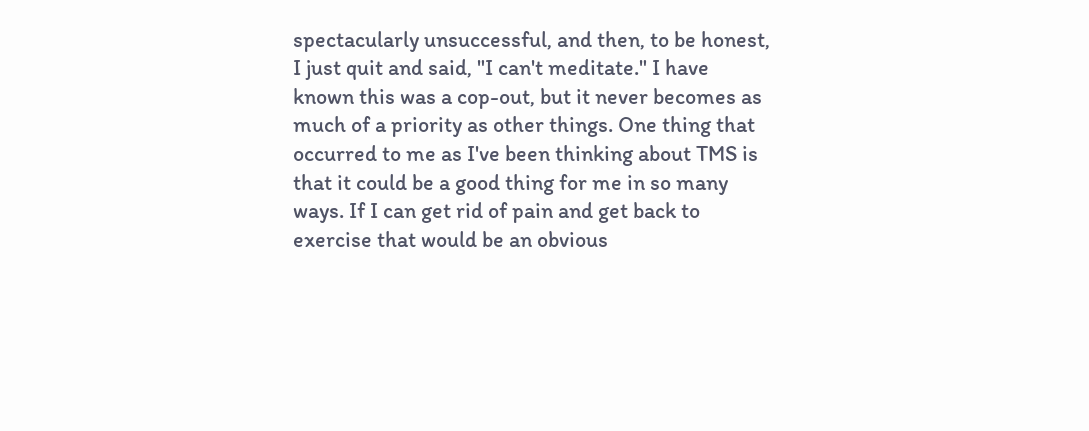spectacularly unsuccessful, and then, to be honest, I just quit and said, "I can't meditate." I have known this was a cop-out, but it never becomes as much of a priority as other things. One thing that occurred to me as I've been thinking about TMS is that it could be a good thing for me in so many ways. If I can get rid of pain and get back to exercise that would be an obvious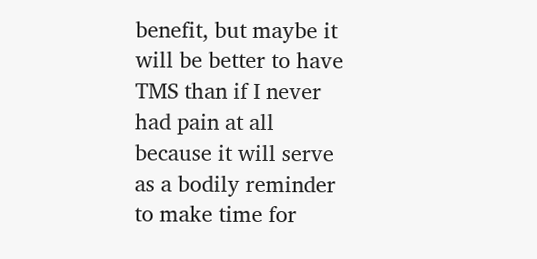benefit, but maybe it will be better to have TMS than if I never had pain at all because it will serve as a bodily reminder to make time for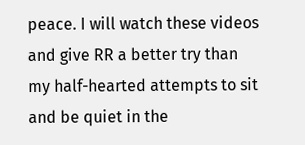peace. I will watch these videos and give RR a better try than my half-hearted attempts to sit and be quiet in the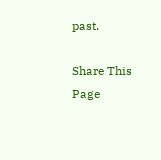past.

Share This Page